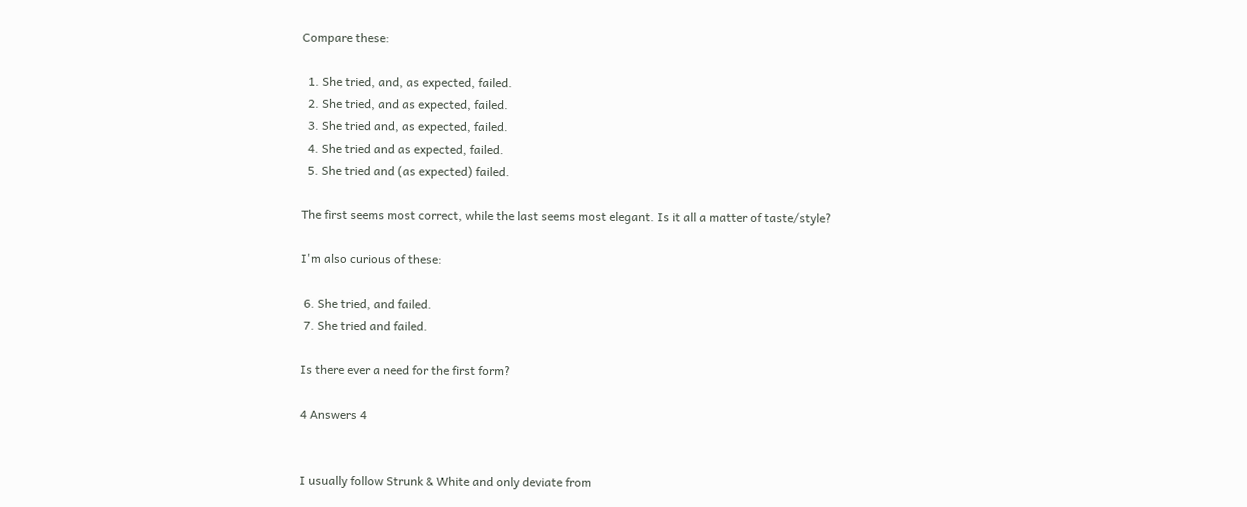Compare these:

  1. She tried, and, as expected, failed.
  2. She tried, and as expected, failed.
  3. She tried and, as expected, failed.
  4. She tried and as expected, failed.
  5. She tried and (as expected) failed.

The first seems most correct, while the last seems most elegant. Is it all a matter of taste/style?

I'm also curious of these:

 6. She tried, and failed.
 7. She tried and failed.

Is there ever a need for the first form?

4 Answers 4


I usually follow Strunk & White and only deviate from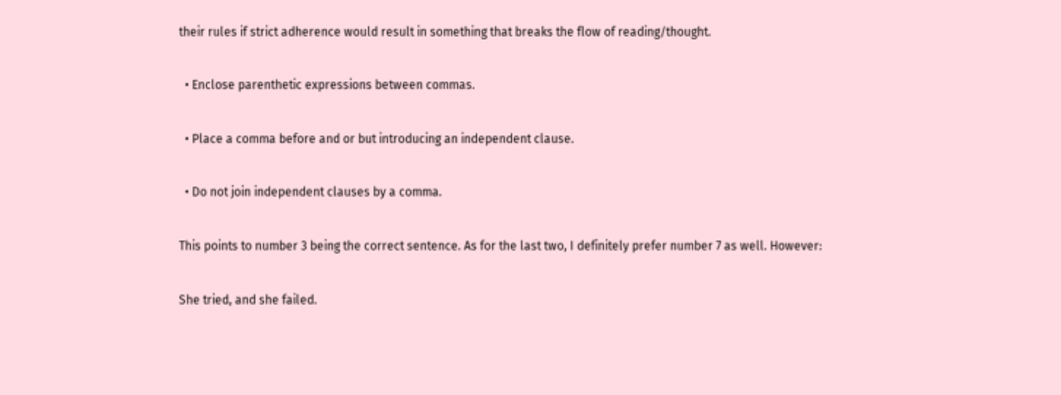their rules if strict adherence would result in something that breaks the flow of reading/thought.

  • Enclose parenthetic expressions between commas.

  • Place a comma before and or but introducing an independent clause.

  • Do not join independent clauses by a comma.

This points to number 3 being the correct sentence. As for the last two, I definitely prefer number 7 as well. However:

She tried, and she failed.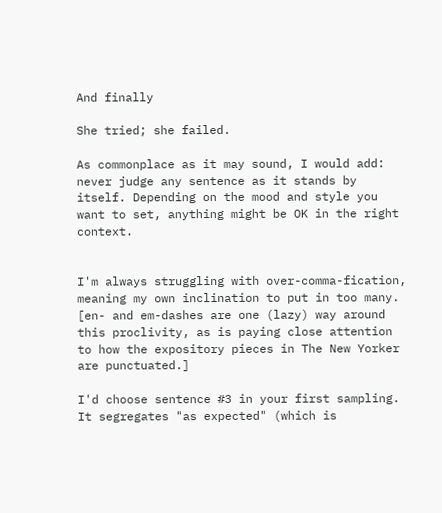And finally

She tried; she failed.

As commonplace as it may sound, I would add: never judge any sentence as it stands by itself. Depending on the mood and style you want to set, anything might be OK in the right context.


I'm always struggling with over-comma-fication, meaning my own inclination to put in too many. [en- and em-dashes are one (lazy) way around this proclivity, as is paying close attention to how the expository pieces in The New Yorker are punctuated.]

I'd choose sentence #3 in your first sampling. It segregates "as expected" (which is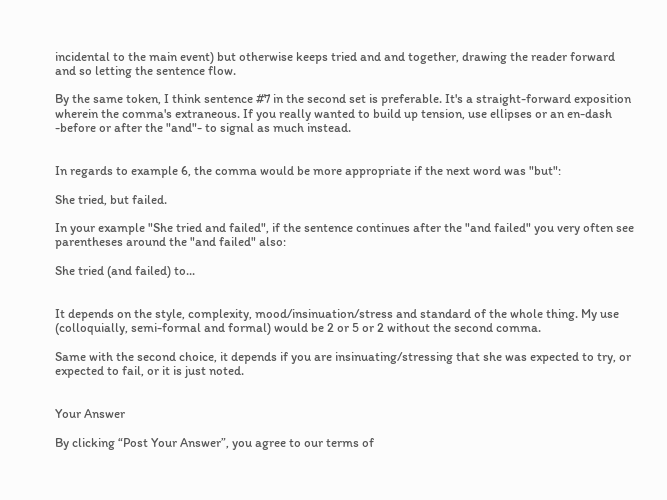incidental to the main event) but otherwise keeps tried and and together, drawing the reader forward and so letting the sentence flow.

By the same token, I think sentence #7 in the second set is preferable. It's a straight-forward exposition wherein the comma's extraneous. If you really wanted to build up tension, use ellipses or an en-dash -before or after the "and"- to signal as much instead.


In regards to example 6, the comma would be more appropriate if the next word was "but":

She tried, but failed.

In your example "She tried and failed", if the sentence continues after the "and failed" you very often see parentheses around the "and failed" also:

She tried (and failed) to...


It depends on the style, complexity, mood/insinuation/stress and standard of the whole thing. My use (colloquially, semi-formal and formal) would be 2 or 5 or 2 without the second comma.

Same with the second choice, it depends if you are insinuating/stressing that she was expected to try, or expected to fail, or it is just noted.


Your Answer

By clicking “Post Your Answer”, you agree to our terms of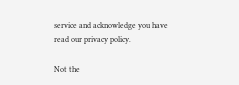service and acknowledge you have read our privacy policy.

Not the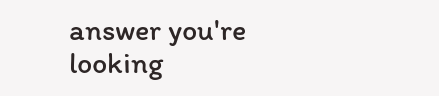answer you're looking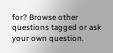for? Browse other questions tagged or ask your own question.